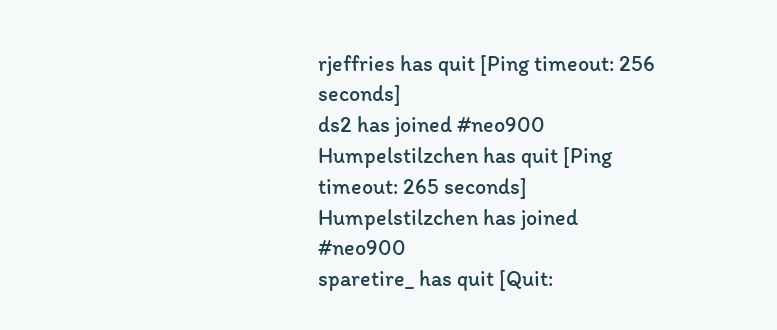rjeffries has quit [Ping timeout: 256 seconds]
ds2 has joined #neo900
Humpelstilzchen has quit [Ping timeout: 265 seconds]
Humpelstilzchen has joined #neo900
sparetire_ has quit [Quit: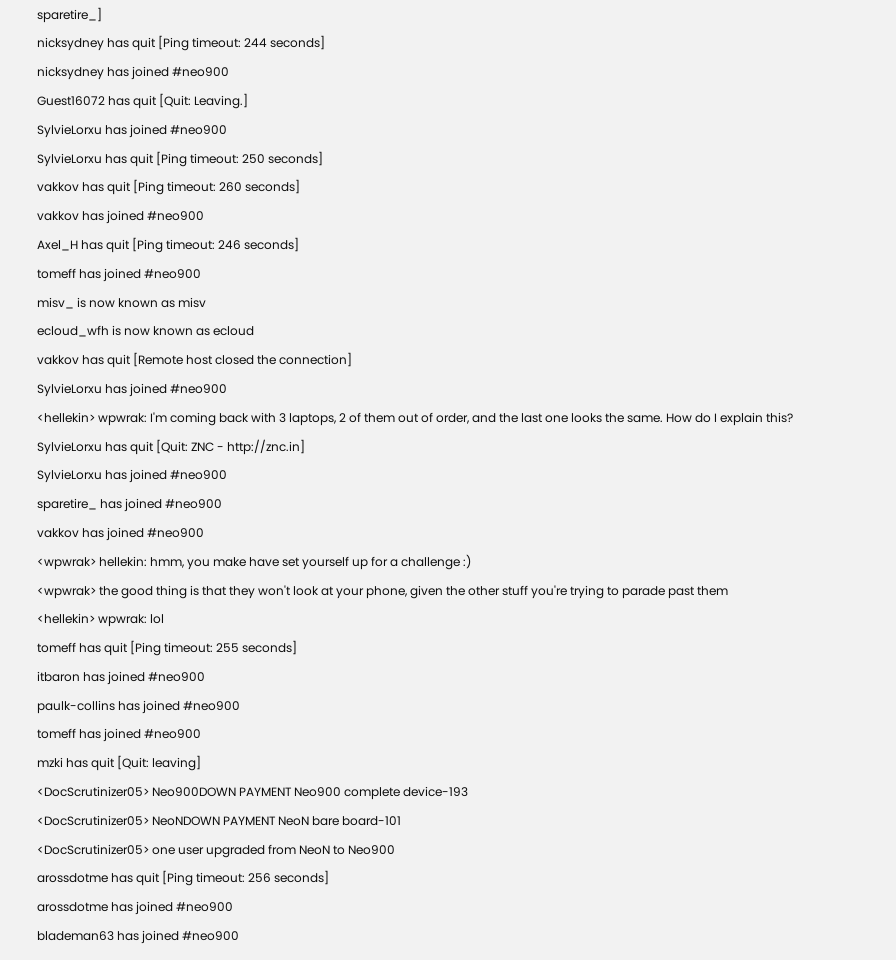sparetire_]
nicksydney has quit [Ping timeout: 244 seconds]
nicksydney has joined #neo900
Guest16072 has quit [Quit: Leaving.]
SylvieLorxu has joined #neo900
SylvieLorxu has quit [Ping timeout: 250 seconds]
vakkov has quit [Ping timeout: 260 seconds]
vakkov has joined #neo900
Axel_H has quit [Ping timeout: 246 seconds]
tomeff has joined #neo900
misv_ is now known as misv
ecloud_wfh is now known as ecloud
vakkov has quit [Remote host closed the connection]
SylvieLorxu has joined #neo900
<hellekin> wpwrak: I'm coming back with 3 laptops, 2 of them out of order, and the last one looks the same. How do I explain this?
SylvieLorxu has quit [Quit: ZNC - http://znc.in]
SylvieLorxu has joined #neo900
sparetire_ has joined #neo900
vakkov has joined #neo900
<wpwrak> hellekin: hmm, you make have set yourself up for a challenge :)
<wpwrak> the good thing is that they won't look at your phone, given the other stuff you're trying to parade past them
<hellekin> wpwrak: lol
tomeff has quit [Ping timeout: 255 seconds]
itbaron has joined #neo900
paulk-collins has joined #neo900
tomeff has joined #neo900
mzki has quit [Quit: leaving]
<DocScrutinizer05> Neo900DOWN PAYMENT Neo900 complete device-193
<DocScrutinizer05> NeoNDOWN PAYMENT NeoN bare board-101
<DocScrutinizer05> one user upgraded from NeoN to Neo900
arossdotme has quit [Ping timeout: 256 seconds]
arossdotme has joined #neo900
blademan63 has joined #neo900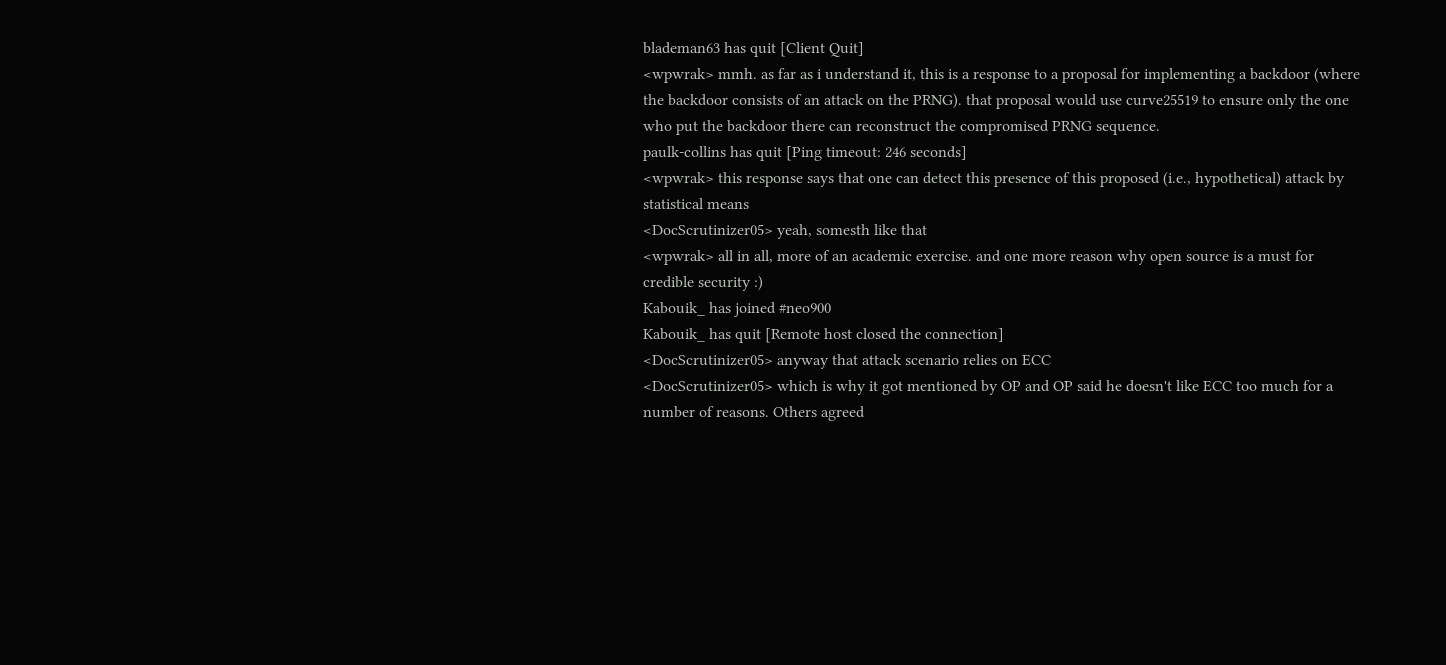blademan63 has quit [Client Quit]
<wpwrak> mmh. as far as i understand it, this is a response to a proposal for implementing a backdoor (where the backdoor consists of an attack on the PRNG). that proposal would use curve25519 to ensure only the one who put the backdoor there can reconstruct the compromised PRNG sequence.
paulk-collins has quit [Ping timeout: 246 seconds]
<wpwrak> this response says that one can detect this presence of this proposed (i.e., hypothetical) attack by statistical means
<DocScrutinizer05> yeah, somesth like that
<wpwrak> all in all, more of an academic exercise. and one more reason why open source is a must for credible security :)
Kabouik_ has joined #neo900
Kabouik_ has quit [Remote host closed the connection]
<DocScrutinizer05> anyway that attack scenario relies on ECC
<DocScrutinizer05> which is why it got mentioned by OP and OP said he doesn't like ECC too much for a number of reasons. Others agreed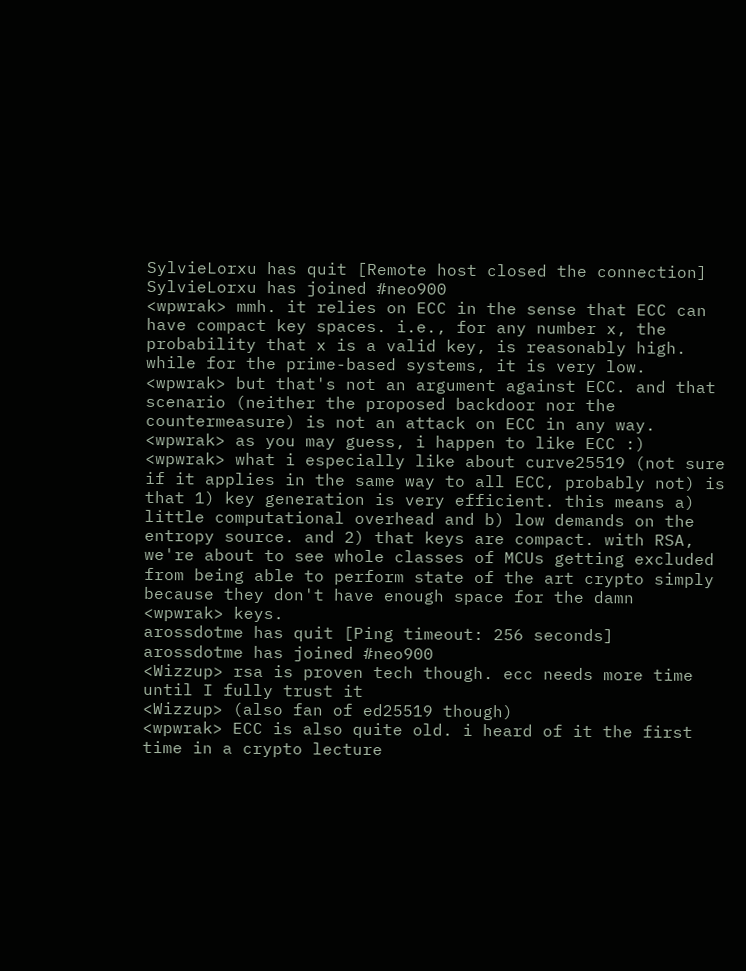SylvieLorxu has quit [Remote host closed the connection]
SylvieLorxu has joined #neo900
<wpwrak> mmh. it relies on ECC in the sense that ECC can have compact key spaces. i.e., for any number x, the probability that x is a valid key, is reasonably high. while for the prime-based systems, it is very low.
<wpwrak> but that's not an argument against ECC. and that scenario (neither the proposed backdoor nor the countermeasure) is not an attack on ECC in any way.
<wpwrak> as you may guess, i happen to like ECC :)
<wpwrak> what i especially like about curve25519 (not sure if it applies in the same way to all ECC, probably not) is that 1) key generation is very efficient. this means a) little computational overhead and b) low demands on the entropy source. and 2) that keys are compact. with RSA, we're about to see whole classes of MCUs getting excluded from being able to perform state of the art crypto simply because they don't have enough space for the damn
<wpwrak> keys.
arossdotme has quit [Ping timeout: 256 seconds]
arossdotme has joined #neo900
<Wizzup> rsa is proven tech though. ecc needs more time until I fully trust it
<Wizzup> (also fan of ed25519 though)
<wpwrak> ECC is also quite old. i heard of it the first time in a crypto lecture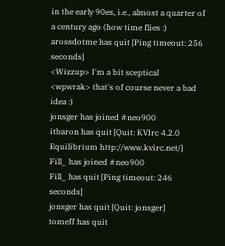in the early 90es, i.e., almost a quarter of a century ago (how time flies :)
arossdotme has quit [Ping timeout: 256 seconds]
<Wizzup> I'm a bit sceptical
<wpwrak> that's of course never a bad idea :)
jonsger has joined #neo900
itbaron has quit [Quit: KVIrc 4.2.0 Equilibrium http://www.kvirc.net/]
Fill_ has joined #neo900
Fill_ has quit [Ping timeout: 246 seconds]
jonsger has quit [Quit: jonsger]
tomeff has quit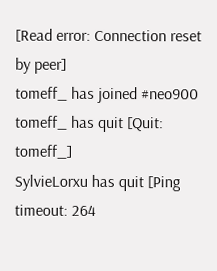[Read error: Connection reset by peer]
tomeff_ has joined #neo900
tomeff_ has quit [Quit: tomeff_]
SylvieLorxu has quit [Ping timeout: 264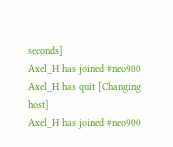seconds]
Axel_H has joined #neo900
Axel_H has quit [Changing host]
Axel_H has joined #neo900